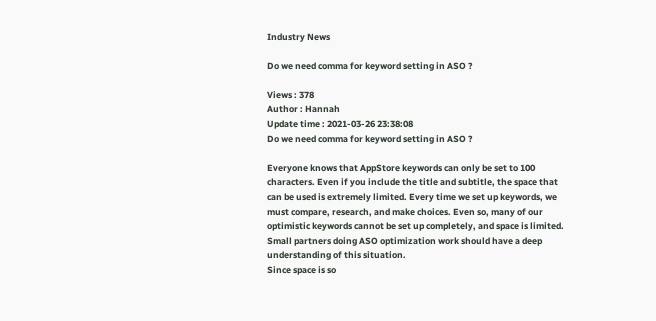Industry News

Do we need comma for keyword setting in ASO ?

Views : 378
Author : Hannah
Update time : 2021-03-26 23:38:08
Do we need comma for keyword setting in ASO ?

Everyone knows that AppStore keywords can only be set to 100 characters. Even if you include the title and subtitle, the space that can be used is extremely limited. Every time we set up keywords, we must compare, research, and make choices. Even so, many of our optimistic keywords cannot be set up completely, and space is limited. Small partners doing ASO optimization work should have a deep understanding of this situation.
Since space is so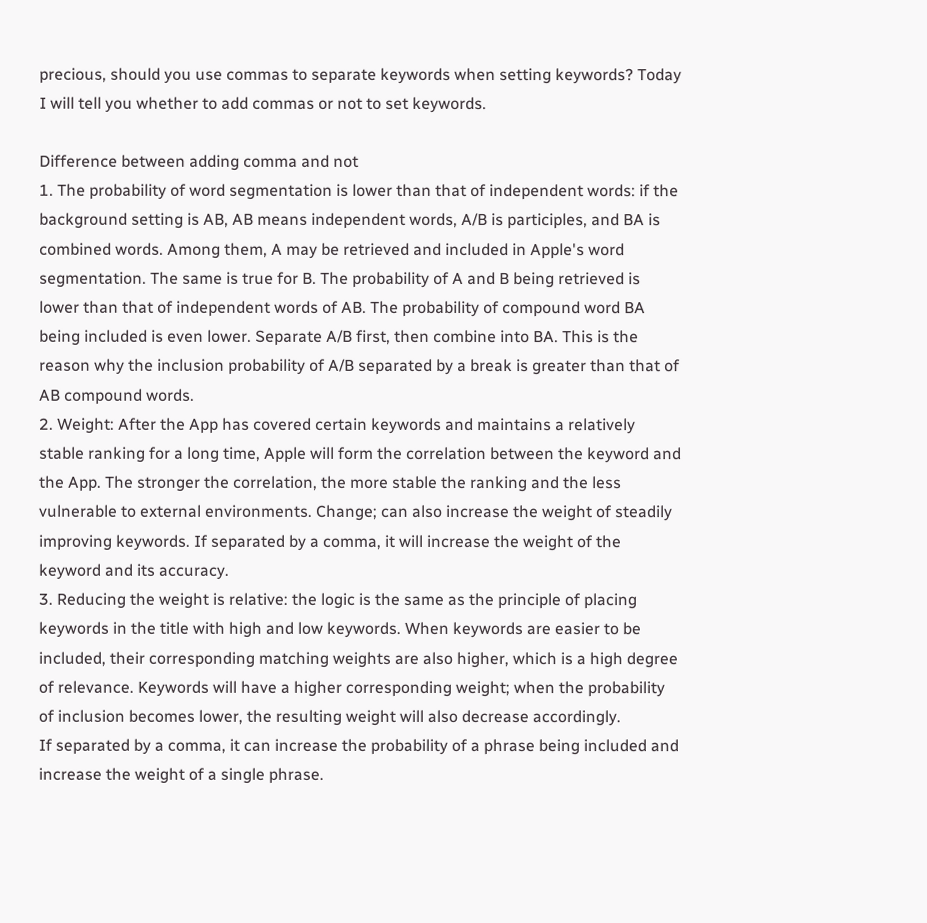precious, should you use commas to separate keywords when setting keywords? Today I will tell you whether to add commas or not to set keywords.

Difference between adding comma and not
1. The probability of word segmentation is lower than that of independent words: if the background setting is AB, AB means independent words, A/B is participles, and BA is combined words. Among them, A may be retrieved and included in Apple's word segmentation. The same is true for B. The probability of A and B being retrieved is lower than that of independent words of AB. The probability of compound word BA being included is even lower. Separate A/B first, then combine into BA. This is the reason why the inclusion probability of A/B separated by a break is greater than that of AB compound words.
2. Weight: After the App has covered certain keywords and maintains a relatively stable ranking for a long time, Apple will form the correlation between the keyword and the App. The stronger the correlation, the more stable the ranking and the less vulnerable to external environments. Change; can also increase the weight of steadily improving keywords. If separated by a comma, it will increase the weight of the keyword and its accuracy.
3. Reducing the weight is relative: the logic is the same as the principle of placing keywords in the title with high and low keywords. When keywords are easier to be included, their corresponding matching weights are also higher, which is a high degree of relevance. Keywords will have a higher corresponding weight; when the probability of inclusion becomes lower, the resulting weight will also decrease accordingly.
If separated by a comma, it can increase the probability of a phrase being included and increase the weight of a single phrase.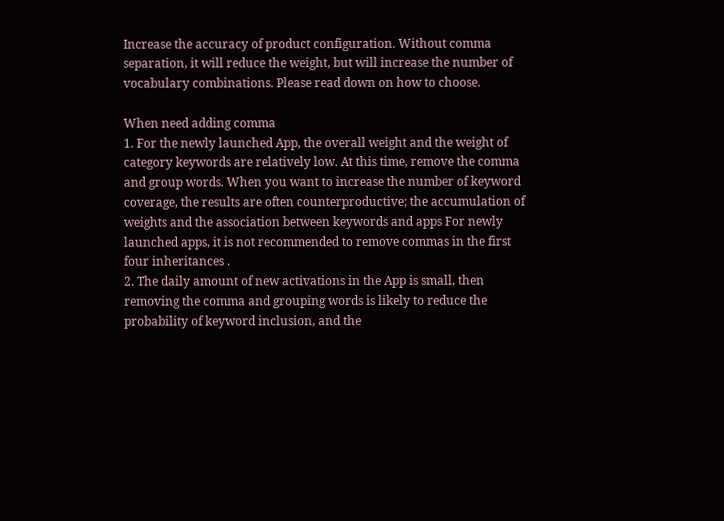Increase the accuracy of product configuration. Without comma separation, it will reduce the weight, but will increase the number of vocabulary combinations. Please read down on how to choose.

When need adding comma
1. For the newly launched App, the overall weight and the weight of category keywords are relatively low. At this time, remove the comma and group words. When you want to increase the number of keyword coverage, the results are often counterproductive; the accumulation of weights and the association between keywords and apps For newly launched apps, it is not recommended to remove commas in the first four inheritances .
2. The daily amount of new activations in the App is small, then removing the comma and grouping words is likely to reduce the probability of keyword inclusion, and the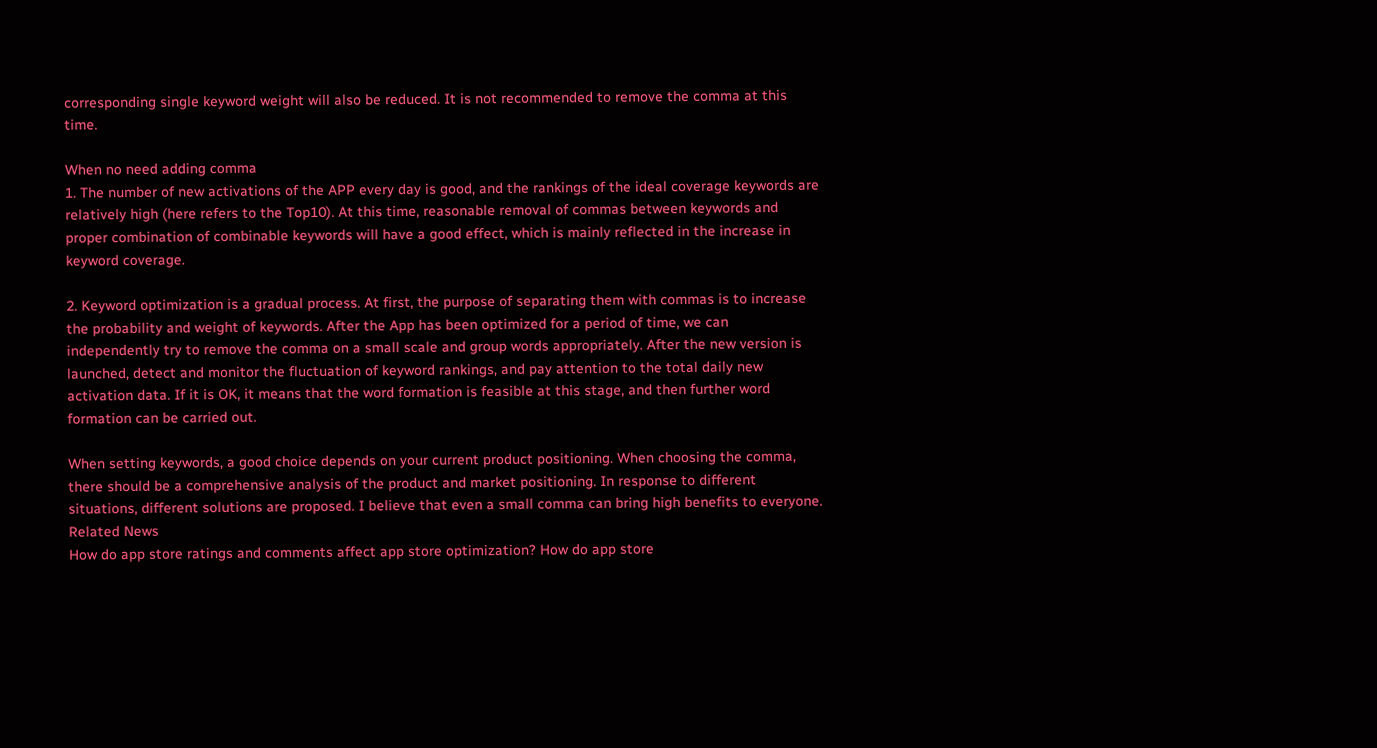corresponding single keyword weight will also be reduced. It is not recommended to remove the comma at this time.

When no need adding comma
1. The number of new activations of the APP every day is good, and the rankings of the ideal coverage keywords are relatively high (here refers to the Top10). At this time, reasonable removal of commas between keywords and proper combination of combinable keywords will have a good effect, which is mainly reflected in the increase in keyword coverage.

2. Keyword optimization is a gradual process. At first, the purpose of separating them with commas is to increase the probability and weight of keywords. After the App has been optimized for a period of time, we can independently try to remove the comma on a small scale and group words appropriately. After the new version is launched, detect and monitor the fluctuation of keyword rankings, and pay attention to the total daily new activation data. If it is OK, it means that the word formation is feasible at this stage, and then further word formation can be carried out.

When setting keywords, a good choice depends on your current product positioning. When choosing the comma, there should be a comprehensive analysis of the product and market positioning. In response to different situations, different solutions are proposed. I believe that even a small comma can bring high benefits to everyone.
Related News
How do app store ratings and comments affect app store optimization? How do app store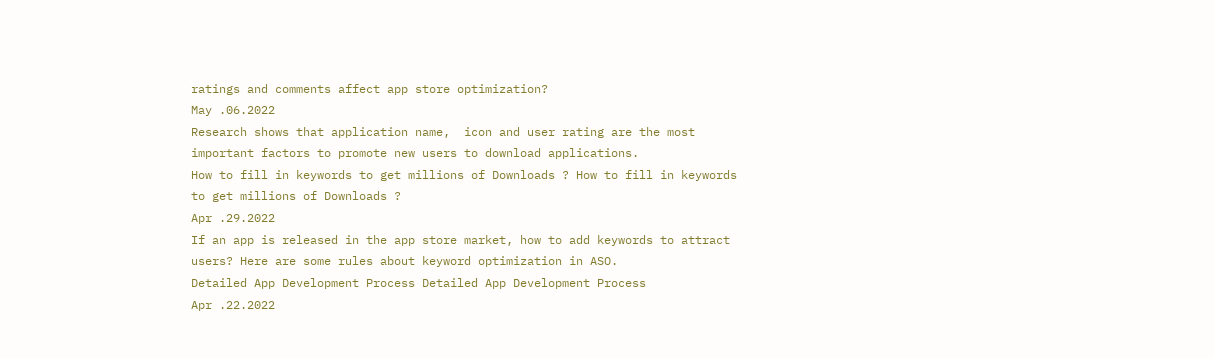ratings and comments affect app store optimization?
May .06.2022
Research shows that application name,  icon and user rating are the most important factors to promote new users to download applications.
How to fill in keywords to get millions of Downloads ? How to fill in keywords to get millions of Downloads ?
Apr .29.2022
If an app is released in the app store market, how to add keywords to attract users? Here are some rules about keyword optimization in ASO.
Detailed App Development Process Detailed App Development Process
Apr .22.2022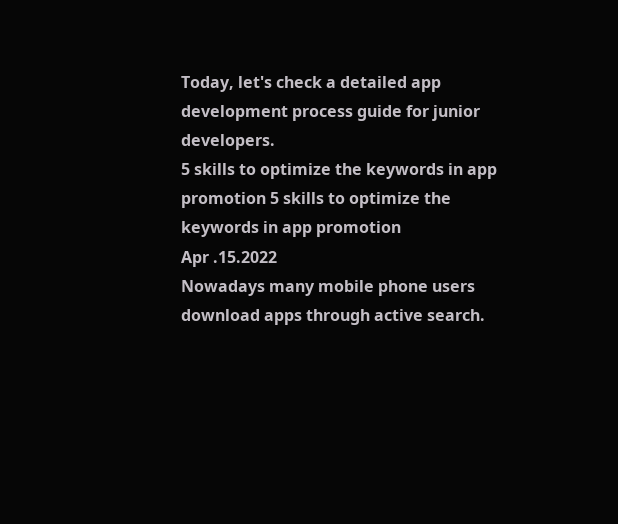Today, let's check a detailed app development process guide for junior developers.
5 skills to optimize the keywords in app promotion 5 skills to optimize the keywords in app promotion
Apr .15.2022
Nowadays many mobile phone users download apps through active search.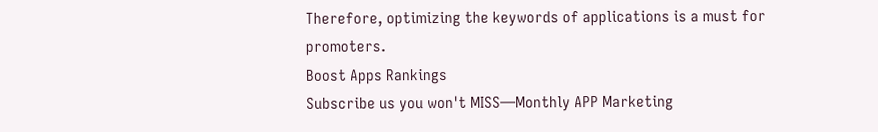Therefore, optimizing the keywords of applications is a must for promoters.
Boost Apps Rankings
Subscribe us you won't MISS—Monthly APP Marketing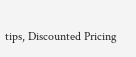tips, Discounted Pricing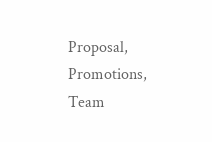Proposal, Promotions, Team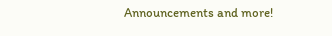Announcements and more!